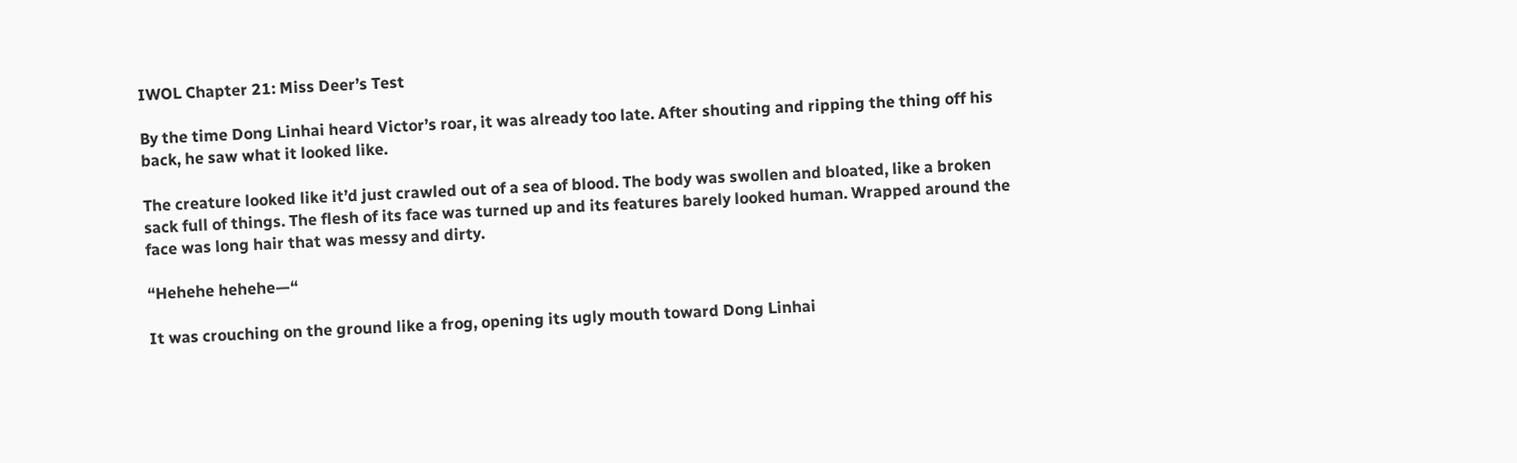IWOL Chapter 21: Miss Deer’s Test

By the time Dong Linhai heard Victor’s roar, it was already too late. After shouting and ripping the thing off his back, he saw what it looked like.

The creature looked like it’d just crawled out of a sea of blood. The body was swollen and bloated, like a broken sack full of things. The flesh of its face was turned up and its features barely looked human. Wrapped around the face was long hair that was messy and dirty.

“Hehehe hehehe—“

It was crouching on the ground like a frog, opening its ugly mouth toward Dong Linhai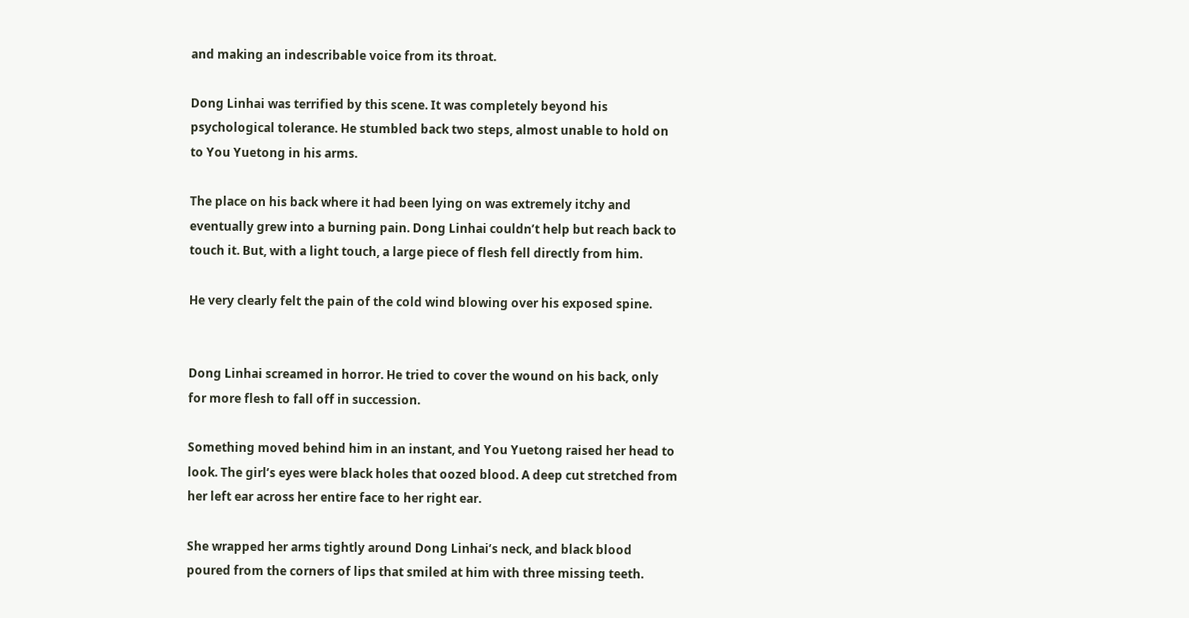and making an indescribable voice from its throat.

Dong Linhai was terrified by this scene. It was completely beyond his psychological tolerance. He stumbled back two steps, almost unable to hold on to You Yuetong in his arms.

The place on his back where it had been lying on was extremely itchy and eventually grew into a burning pain. Dong Linhai couldn’t help but reach back to touch it. But, with a light touch, a large piece of flesh fell directly from him.

He very clearly felt the pain of the cold wind blowing over his exposed spine.


Dong Linhai screamed in horror. He tried to cover the wound on his back, only for more flesh to fall off in succession.

Something moved behind him in an instant, and You Yuetong raised her head to look. The girl’s eyes were black holes that oozed blood. A deep cut stretched from her left ear across her entire face to her right ear.

She wrapped her arms tightly around Dong Linhai’s neck, and black blood poured from the corners of lips that smiled at him with three missing teeth.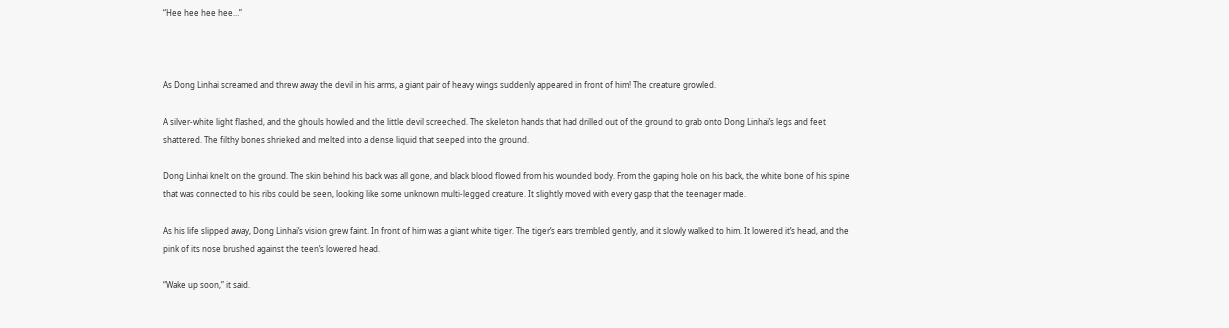“Hee hee hee hee…”



As Dong Linhai screamed and threw away the devil in his arms, a giant pair of heavy wings suddenly appeared in front of him! The creature growled.

A silver-white light flashed, and the ghouls howled and the little devil screeched. The skeleton hands that had drilled out of the ground to grab onto Dong Linhai’s legs and feet shattered. The filthy bones shrieked and melted into a dense liquid that seeped into the ground.

Dong Linhai knelt on the ground. The skin behind his back was all gone, and black blood flowed from his wounded body. From the gaping hole on his back, the white bone of his spine that was connected to his ribs could be seen, looking like some unknown multi-legged creature. It slightly moved with every gasp that the teenager made.

As his life slipped away, Dong Linhai’s vision grew faint. In front of him was a giant white tiger. The tiger’s ears trembled gently, and it slowly walked to him. It lowered it’s head, and the pink of its nose brushed against the teen’s lowered head.

“Wake up soon,” it said.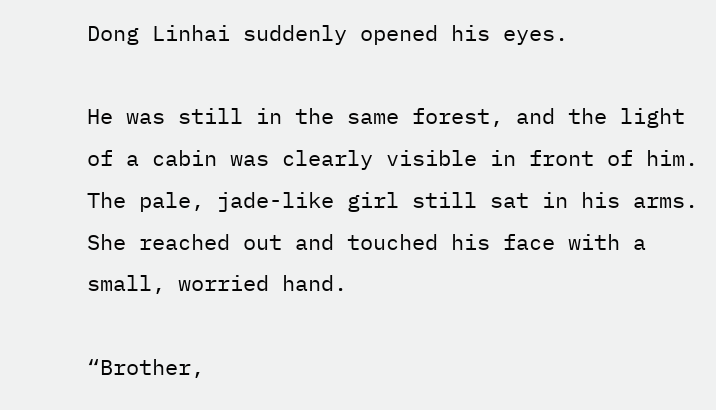Dong Linhai suddenly opened his eyes.

He was still in the same forest, and the light of a cabin was clearly visible in front of him. The pale, jade-like girl still sat in his arms. She reached out and touched his face with a small, worried hand.

“Brother,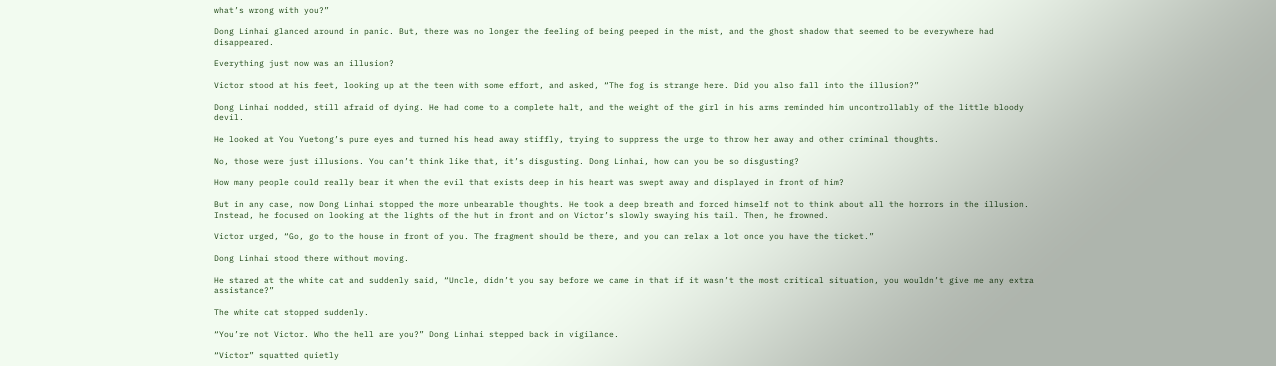what’s wrong with you?”

Dong Linhai glanced around in panic. But, there was no longer the feeling of being peeped in the mist, and the ghost shadow that seemed to be everywhere had disappeared.

Everything just now was an illusion?

Victor stood at his feet, looking up at the teen with some effort, and asked, “The fog is strange here. Did you also fall into the illusion?”

Dong Linhai nodded, still afraid of dying. He had come to a complete halt, and the weight of the girl in his arms reminded him uncontrollably of the little bloody devil.

He looked at You Yuetong’s pure eyes and turned his head away stiffly, trying to suppress the urge to throw her away and other criminal thoughts.

No, those were just illusions. You can’t think like that, it’s disgusting. Dong Linhai, how can you be so disgusting?

How many people could really bear it when the evil that exists deep in his heart was swept away and displayed in front of him?

But in any case, now Dong Linhai stopped the more unbearable thoughts. He took a deep breath and forced himself not to think about all the horrors in the illusion. Instead, he focused on looking at the lights of the hut in front and on Victor’s slowly swaying his tail. Then, he frowned.

Victor urged, “Go, go to the house in front of you. The fragment should be there, and you can relax a lot once you have the ticket.”

Dong Linhai stood there without moving.

He stared at the white cat and suddenly said, “Uncle, didn’t you say before we came in that if it wasn’t the most critical situation, you wouldn’t give me any extra assistance?”

The white cat stopped suddenly.

“You’re not Victor. Who the hell are you?” Dong Linhai stepped back in vigilance.

“Victor” squatted quietly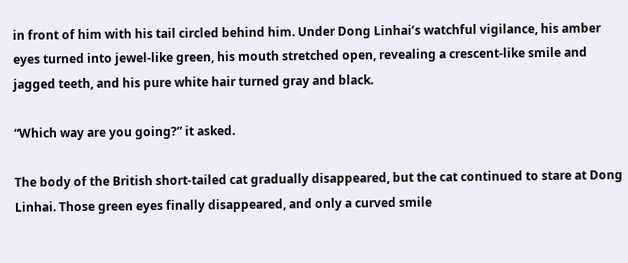in front of him with his tail circled behind him. Under Dong Linhai’s watchful vigilance, his amber eyes turned into jewel-like green, his mouth stretched open, revealing a crescent-like smile and jagged teeth, and his pure white hair turned gray and black.

“Which way are you going?” it asked.

The body of the British short-tailed cat gradually disappeared, but the cat continued to stare at Dong Linhai. Those green eyes finally disappeared, and only a curved smile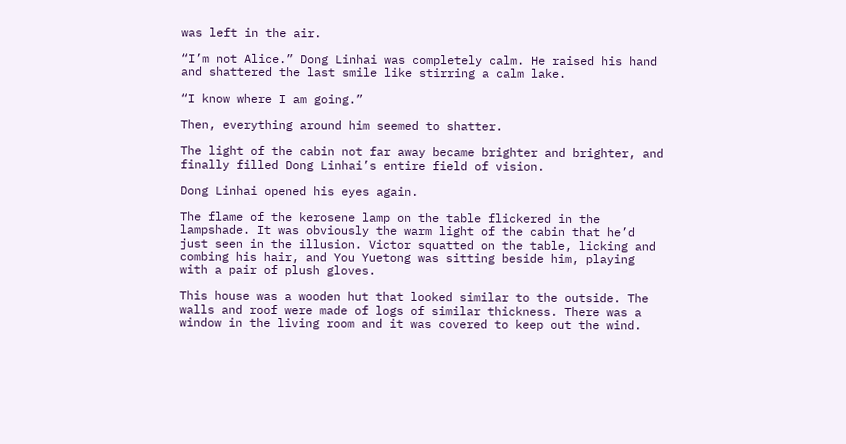was left in the air.

“I’m not Alice.” Dong Linhai was completely calm. He raised his hand and shattered the last smile like stirring a calm lake.

“I know where I am going.”

Then, everything around him seemed to shatter.

The light of the cabin not far away became brighter and brighter, and finally filled Dong Linhai’s entire field of vision.

Dong Linhai opened his eyes again.

The flame of the kerosene lamp on the table flickered in the lampshade. It was obviously the warm light of the cabin that he’d just seen in the illusion. Victor squatted on the table, licking and combing his hair, and You Yuetong was sitting beside him, playing with a pair of plush gloves.

This house was a wooden hut that looked similar to the outside. The walls and roof were made of logs of similar thickness. There was a window in the living room and it was covered to keep out the wind.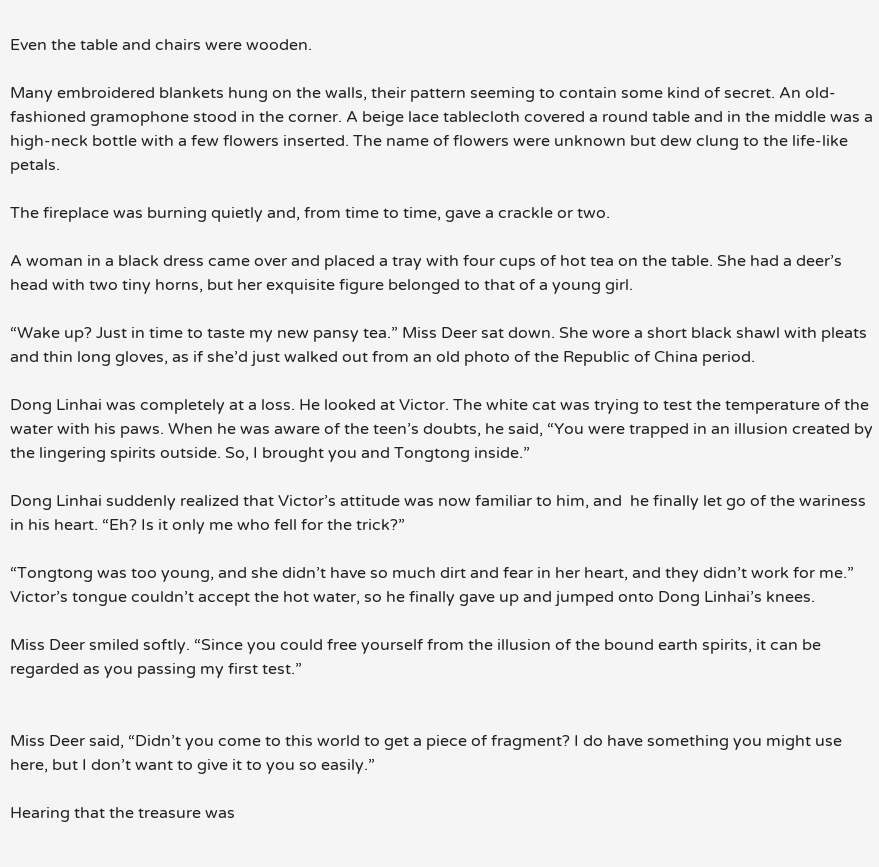Even the table and chairs were wooden.

Many embroidered blankets hung on the walls, their pattern seeming to contain some kind of secret. An old-fashioned gramophone stood in the corner. A beige lace tablecloth covered a round table and in the middle was a high-neck bottle with a few flowers inserted. The name of flowers were unknown but dew clung to the life-like petals.

The fireplace was burning quietly and, from time to time, gave a crackle or two.

A woman in a black dress came over and placed a tray with four cups of hot tea on the table. She had a deer’s head with two tiny horns, but her exquisite figure belonged to that of a young girl.

“Wake up? Just in time to taste my new pansy tea.” Miss Deer sat down. She wore a short black shawl with pleats and thin long gloves, as if she’d just walked out from an old photo of the Republic of China period.

Dong Linhai was completely at a loss. He looked at Victor. The white cat was trying to test the temperature of the water with his paws. When he was aware of the teen’s doubts, he said, “You were trapped in an illusion created by the lingering spirits outside. So, I brought you and Tongtong inside.”

Dong Linhai suddenly realized that Victor’s attitude was now familiar to him, and  he finally let go of the wariness in his heart. “Eh? Is it only me who fell for the trick?”

“Tongtong was too young, and she didn’t have so much dirt and fear in her heart, and they didn’t work for me.” Victor’s tongue couldn’t accept the hot water, so he finally gave up and jumped onto Dong Linhai’s knees.

Miss Deer smiled softly. “Since you could free yourself from the illusion of the bound earth spirits, it can be regarded as you passing my first test.”


Miss Deer said, “Didn’t you come to this world to get a piece of fragment? I do have something you might use here, but I don’t want to give it to you so easily.”

Hearing that the treasure was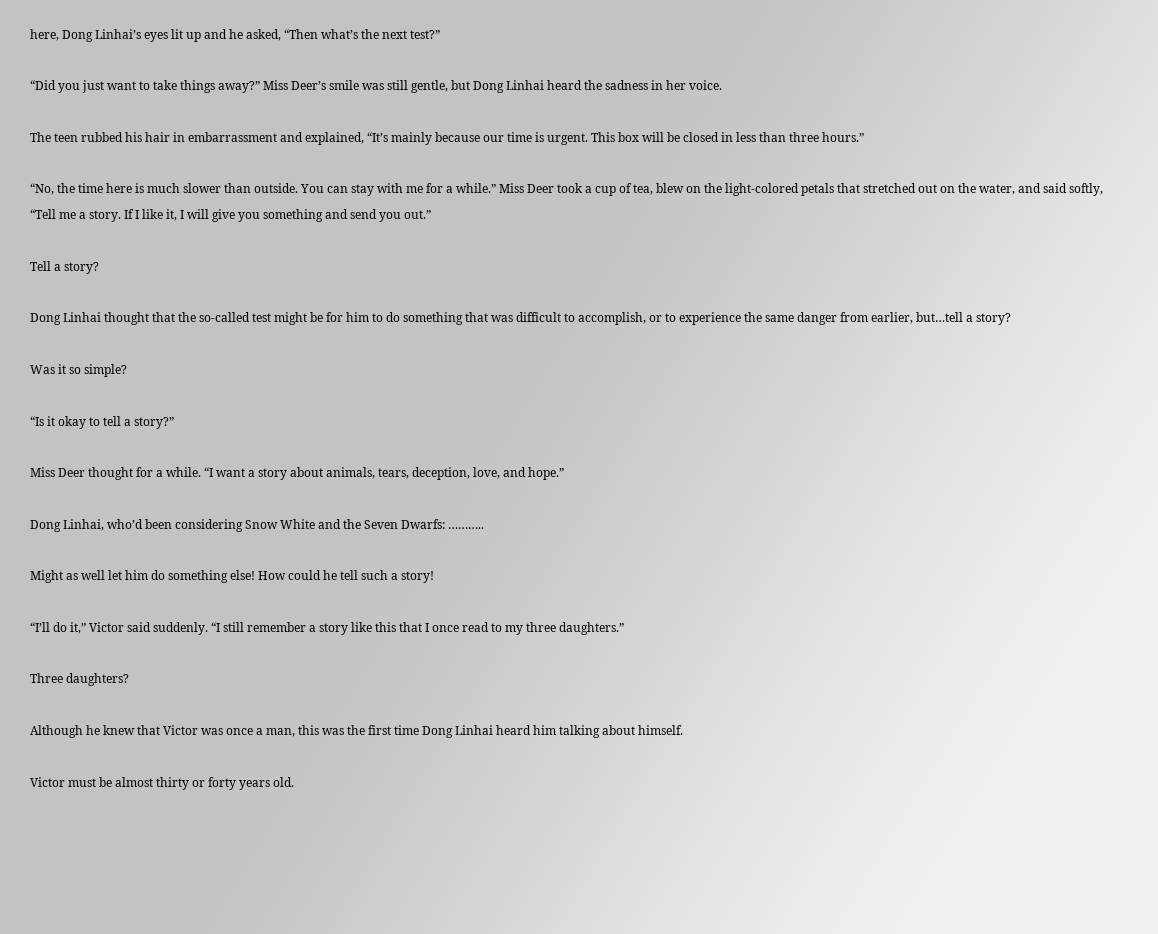here, Dong Linhai’s eyes lit up and he asked, “Then what’s the next test?”

“Did you just want to take things away?” Miss Deer’s smile was still gentle, but Dong Linhai heard the sadness in her voice.

The teen rubbed his hair in embarrassment and explained, “It’s mainly because our time is urgent. This box will be closed in less than three hours.”

“No, the time here is much slower than outside. You can stay with me for a while.” Miss Deer took a cup of tea, blew on the light-colored petals that stretched out on the water, and said softly, “Tell me a story. If I like it, I will give you something and send you out.”

Tell a story?

Dong Linhai thought that the so-called test might be for him to do something that was difficult to accomplish, or to experience the same danger from earlier, but…tell a story?

Was it so simple?

“Is it okay to tell a story?”

Miss Deer thought for a while. “I want a story about animals, tears, deception, love, and hope.”

Dong Linhai, who’d been considering Snow White and the Seven Dwarfs: ………..

Might as well let him do something else! How could he tell such a story!

“I’ll do it,” Victor said suddenly. “I still remember a story like this that I once read to my three daughters.”

Three daughters?

Although he knew that Victor was once a man, this was the first time Dong Linhai heard him talking about himself.

Victor must be almost thirty or forty years old.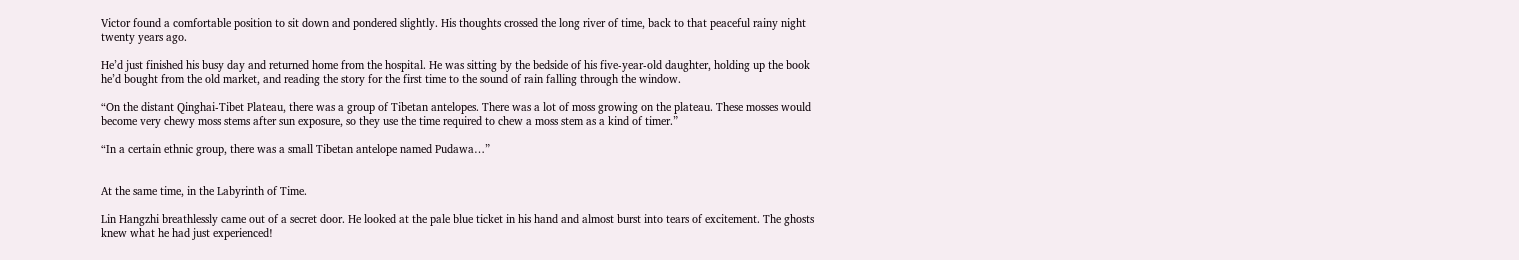Victor found a comfortable position to sit down and pondered slightly. His thoughts crossed the long river of time, back to that peaceful rainy night twenty years ago.

He’d just finished his busy day and returned home from the hospital. He was sitting by the bedside of his five-year-old daughter, holding up the book he’d bought from the old market, and reading the story for the first time to the sound of rain falling through the window.

“On the distant Qinghai-Tibet Plateau, there was a group of Tibetan antelopes. There was a lot of moss growing on the plateau. These mosses would become very chewy moss stems after sun exposure, so they use the time required to chew a moss stem as a kind of timer.”

“In a certain ethnic group, there was a small Tibetan antelope named Pudawa…”


At the same time, in the Labyrinth of Time.

Lin Hangzhi breathlessly came out of a secret door. He looked at the pale blue ticket in his hand and almost burst into tears of excitement. The ghosts knew what he had just experienced!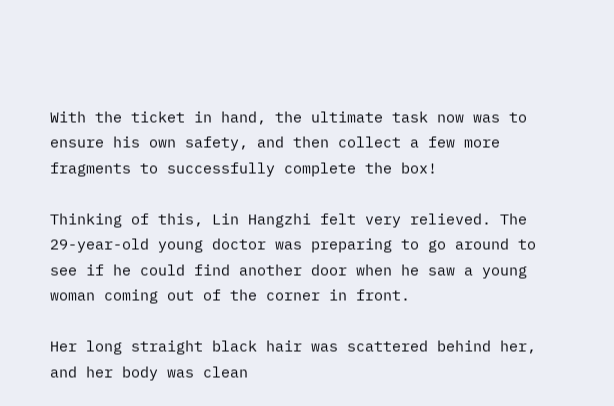With the ticket in hand, the ultimate task now was to ensure his own safety, and then collect a few more fragments to successfully complete the box!

Thinking of this, Lin Hangzhi felt very relieved. The 29-year-old young doctor was preparing to go around to see if he could find another door when he saw a young woman coming out of the corner in front.

Her long straight black hair was scattered behind her, and her body was clean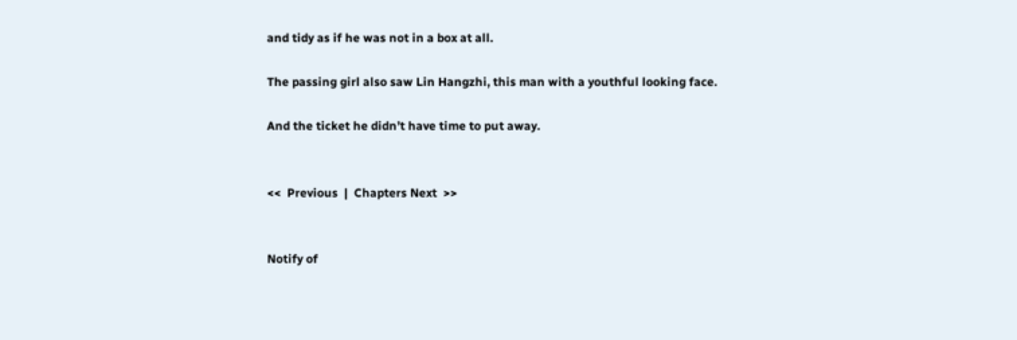and tidy as if he was not in a box at all.

The passing girl also saw Lin Hangzhi, this man with a youthful looking face.

And the ticket he didn’t have time to put away.


<<  Previous  |  Chapters Next  >>


Notify of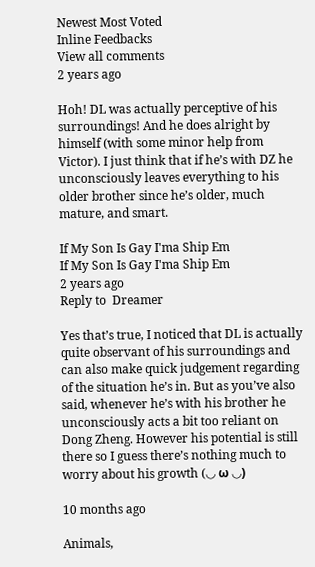Newest Most Voted
Inline Feedbacks
View all comments
2 years ago

Hoh! DL was actually perceptive of his surroundings! And he does alright by himself (with some minor help from Victor). I just think that if he’s with DZ he unconsciously leaves everything to his older brother since he’s older, much mature, and smart.

If My Son Is Gay I'ma Ship Em
If My Son Is Gay I'ma Ship Em
2 years ago
Reply to  Dreamer

Yes that’s true, I noticed that DL is actually quite observant of his surroundings and can also make quick judgement regarding of the situation he’s in. But as you’ve also said, whenever he’s with his brother he unconsciously acts a bit too reliant on Dong Zheng. However his potential is still there so I guess there’s nothing much to worry about his growth (◡ ω ◡)

10 months ago

Animals,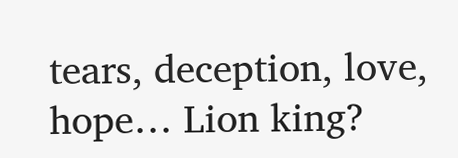tears, deception, love, hope… Lion king?